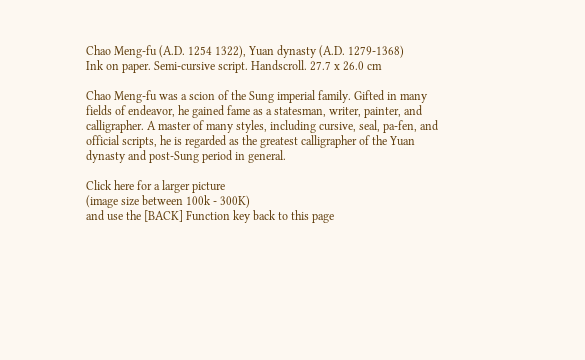Chao Meng-fu (A.D. 1254 1322), Yuan dynasty (A.D. 1279-1368)
Ink on paper. Semi-cursive script. Handscroll. 27.7 x 26.0 cm

Chao Meng-fu was a scion of the Sung imperial family. Gifted in many fields of endeavor, he gained fame as a statesman, writer, painter, and calligrapher. A master of many styles, including cursive, seal, pa-fen, and official scripts, he is regarded as the greatest calligrapher of the Yuan dynasty and post-Sung period in general.

Click here for a larger picture
(image size between 100k - 300K)
and use the [BACK] Function key back to this page